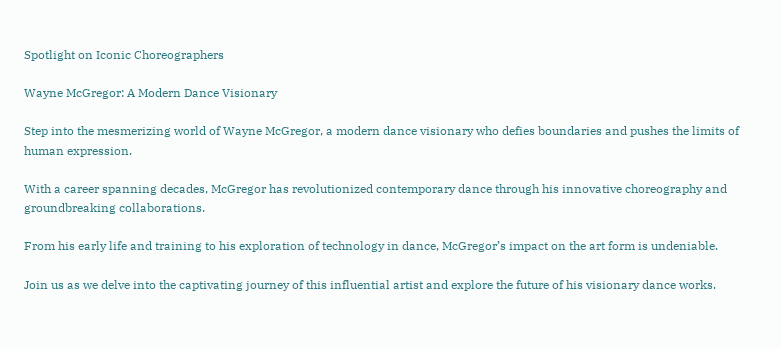Spotlight on Iconic Choreographers

Wayne McGregor: A Modern Dance Visionary

Step into the mesmerizing world of Wayne McGregor, a modern dance visionary who defies boundaries and pushes the limits of human expression.

With a career spanning decades, McGregor has revolutionized contemporary dance through his innovative choreography and groundbreaking collaborations.

From his early life and training to his exploration of technology in dance, McGregor’s impact on the art form is undeniable.

Join us as we delve into the captivating journey of this influential artist and explore the future of his visionary dance works.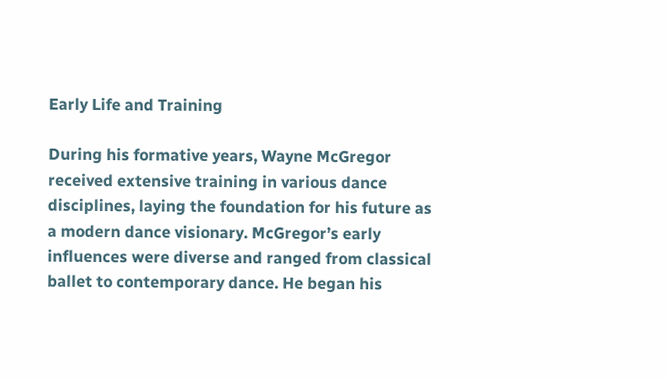Early Life and Training

During his formative years, Wayne McGregor received extensive training in various dance disciplines, laying the foundation for his future as a modern dance visionary. McGregor’s early influences were diverse and ranged from classical ballet to contemporary dance. He began his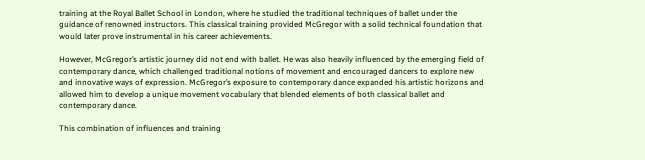training at the Royal Ballet School in London, where he studied the traditional techniques of ballet under the guidance of renowned instructors. This classical training provided McGregor with a solid technical foundation that would later prove instrumental in his career achievements.

However, McGregor’s artistic journey did not end with ballet. He was also heavily influenced by the emerging field of contemporary dance, which challenged traditional notions of movement and encouraged dancers to explore new and innovative ways of expression. McGregor’s exposure to contemporary dance expanded his artistic horizons and allowed him to develop a unique movement vocabulary that blended elements of both classical ballet and contemporary dance.

This combination of influences and training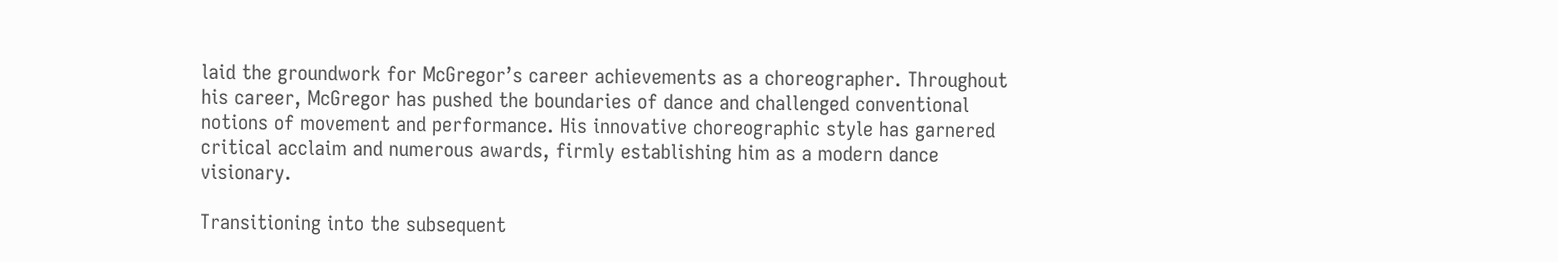laid the groundwork for McGregor’s career achievements as a choreographer. Throughout his career, McGregor has pushed the boundaries of dance and challenged conventional notions of movement and performance. His innovative choreographic style has garnered critical acclaim and numerous awards, firmly establishing him as a modern dance visionary.

Transitioning into the subsequent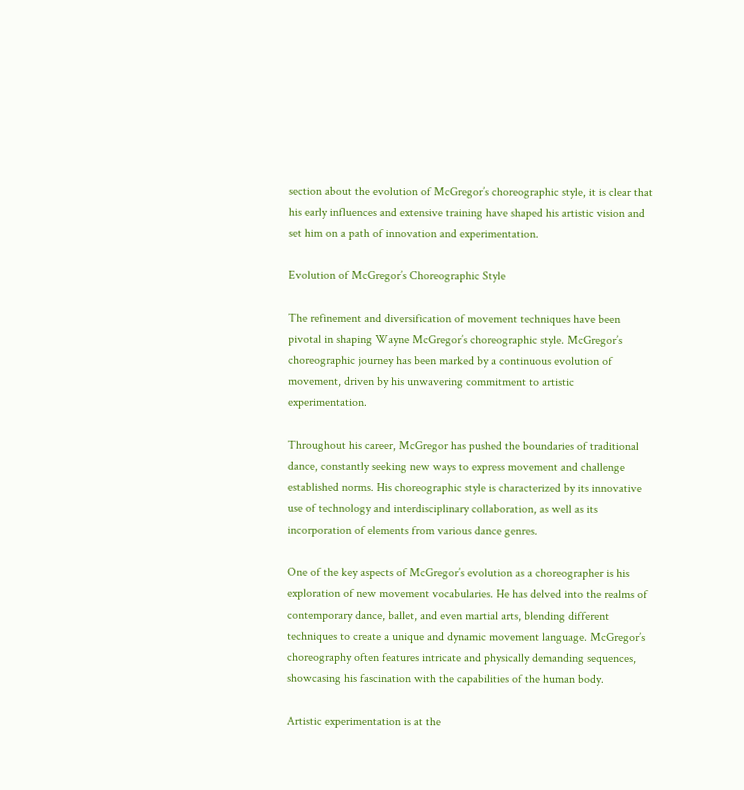section about the evolution of McGregor’s choreographic style, it is clear that his early influences and extensive training have shaped his artistic vision and set him on a path of innovation and experimentation.

Evolution of McGregor’s Choreographic Style

The refinement and diversification of movement techniques have been pivotal in shaping Wayne McGregor’s choreographic style. McGregor’s choreographic journey has been marked by a continuous evolution of movement, driven by his unwavering commitment to artistic experimentation.

Throughout his career, McGregor has pushed the boundaries of traditional dance, constantly seeking new ways to express movement and challenge established norms. His choreographic style is characterized by its innovative use of technology and interdisciplinary collaboration, as well as its incorporation of elements from various dance genres.

One of the key aspects of McGregor’s evolution as a choreographer is his exploration of new movement vocabularies. He has delved into the realms of contemporary dance, ballet, and even martial arts, blending different techniques to create a unique and dynamic movement language. McGregor’s choreography often features intricate and physically demanding sequences, showcasing his fascination with the capabilities of the human body.

Artistic experimentation is at the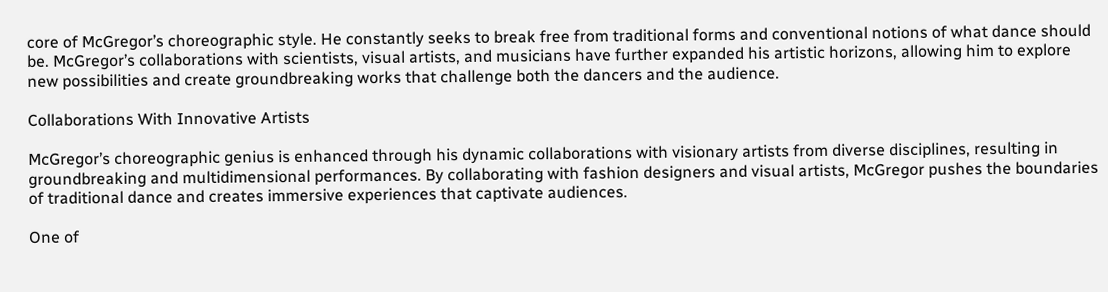core of McGregor’s choreographic style. He constantly seeks to break free from traditional forms and conventional notions of what dance should be. McGregor’s collaborations with scientists, visual artists, and musicians have further expanded his artistic horizons, allowing him to explore new possibilities and create groundbreaking works that challenge both the dancers and the audience.

Collaborations With Innovative Artists

McGregor’s choreographic genius is enhanced through his dynamic collaborations with visionary artists from diverse disciplines, resulting in groundbreaking and multidimensional performances. By collaborating with fashion designers and visual artists, McGregor pushes the boundaries of traditional dance and creates immersive experiences that captivate audiences.

One of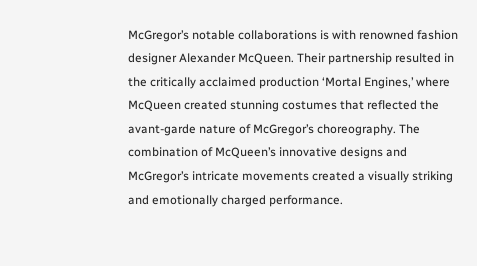McGregor’s notable collaborations is with renowned fashion designer Alexander McQueen. Their partnership resulted in the critically acclaimed production ‘Mortal Engines,’ where McQueen created stunning costumes that reflected the avant-garde nature of McGregor’s choreography. The combination of McQueen’s innovative designs and McGregor’s intricate movements created a visually striking and emotionally charged performance.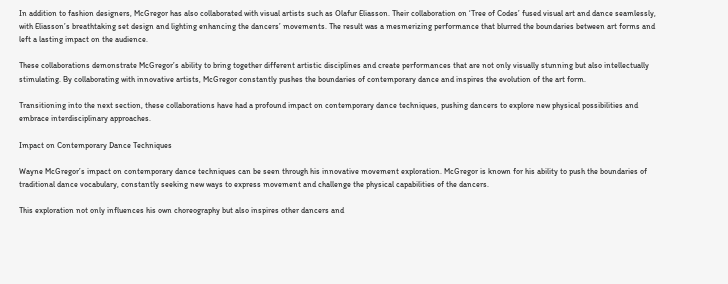In addition to fashion designers, McGregor has also collaborated with visual artists such as Olafur Eliasson. Their collaboration on ‘Tree of Codes’ fused visual art and dance seamlessly, with Eliasson’s breathtaking set design and lighting enhancing the dancers’ movements. The result was a mesmerizing performance that blurred the boundaries between art forms and left a lasting impact on the audience.

These collaborations demonstrate McGregor’s ability to bring together different artistic disciplines and create performances that are not only visually stunning but also intellectually stimulating. By collaborating with innovative artists, McGregor constantly pushes the boundaries of contemporary dance and inspires the evolution of the art form.

Transitioning into the next section, these collaborations have had a profound impact on contemporary dance techniques, pushing dancers to explore new physical possibilities and embrace interdisciplinary approaches.

Impact on Contemporary Dance Techniques

Wayne McGregor’s impact on contemporary dance techniques can be seen through his innovative movement exploration. McGregor is known for his ability to push the boundaries of traditional dance vocabulary, constantly seeking new ways to express movement and challenge the physical capabilities of the dancers.

This exploration not only influences his own choreography but also inspires other dancers and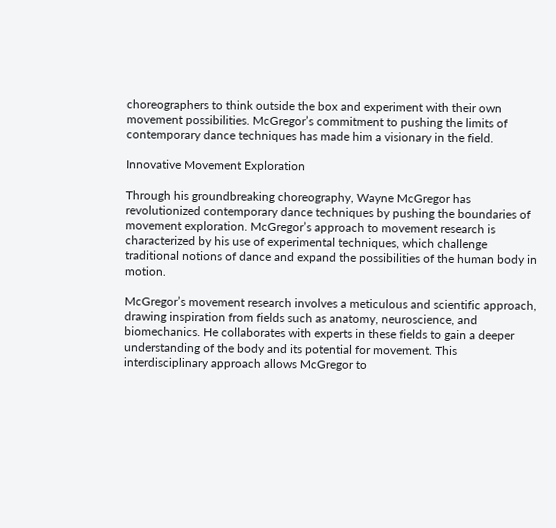choreographers to think outside the box and experiment with their own movement possibilities. McGregor’s commitment to pushing the limits of contemporary dance techniques has made him a visionary in the field.

Innovative Movement Exploration

Through his groundbreaking choreography, Wayne McGregor has revolutionized contemporary dance techniques by pushing the boundaries of movement exploration. McGregor’s approach to movement research is characterized by his use of experimental techniques, which challenge traditional notions of dance and expand the possibilities of the human body in motion.

McGregor’s movement research involves a meticulous and scientific approach, drawing inspiration from fields such as anatomy, neuroscience, and biomechanics. He collaborates with experts in these fields to gain a deeper understanding of the body and its potential for movement. This interdisciplinary approach allows McGregor to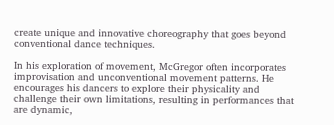create unique and innovative choreography that goes beyond conventional dance techniques.

In his exploration of movement, McGregor often incorporates improvisation and unconventional movement patterns. He encourages his dancers to explore their physicality and challenge their own limitations, resulting in performances that are dynamic,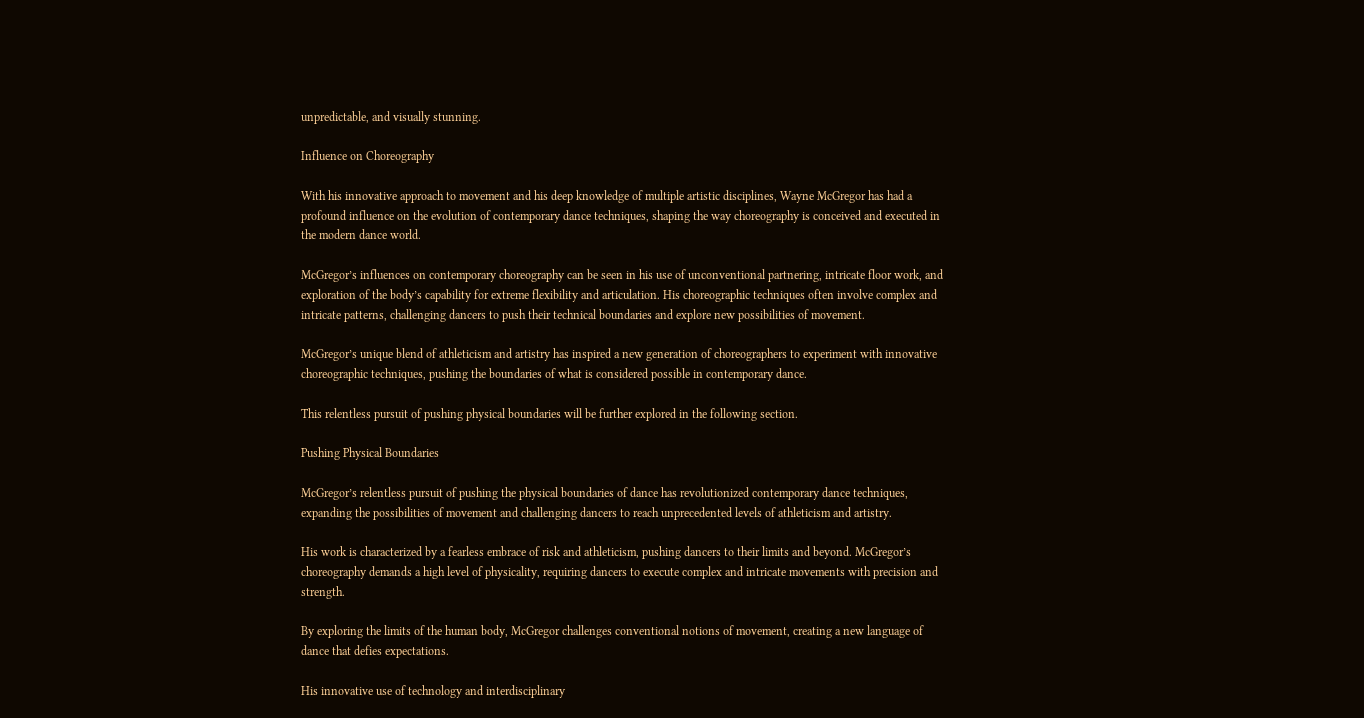unpredictable, and visually stunning.

Influence on Choreography

With his innovative approach to movement and his deep knowledge of multiple artistic disciplines, Wayne McGregor has had a profound influence on the evolution of contemporary dance techniques, shaping the way choreography is conceived and executed in the modern dance world.

McGregor’s influences on contemporary choreography can be seen in his use of unconventional partnering, intricate floor work, and exploration of the body’s capability for extreme flexibility and articulation. His choreographic techniques often involve complex and intricate patterns, challenging dancers to push their technical boundaries and explore new possibilities of movement.

McGregor’s unique blend of athleticism and artistry has inspired a new generation of choreographers to experiment with innovative choreographic techniques, pushing the boundaries of what is considered possible in contemporary dance.

This relentless pursuit of pushing physical boundaries will be further explored in the following section.

Pushing Physical Boundaries

McGregor’s relentless pursuit of pushing the physical boundaries of dance has revolutionized contemporary dance techniques, expanding the possibilities of movement and challenging dancers to reach unprecedented levels of athleticism and artistry.

His work is characterized by a fearless embrace of risk and athleticism, pushing dancers to their limits and beyond. McGregor’s choreography demands a high level of physicality, requiring dancers to execute complex and intricate movements with precision and strength.

By exploring the limits of the human body, McGregor challenges conventional notions of movement, creating a new language of dance that defies expectations.

His innovative use of technology and interdisciplinary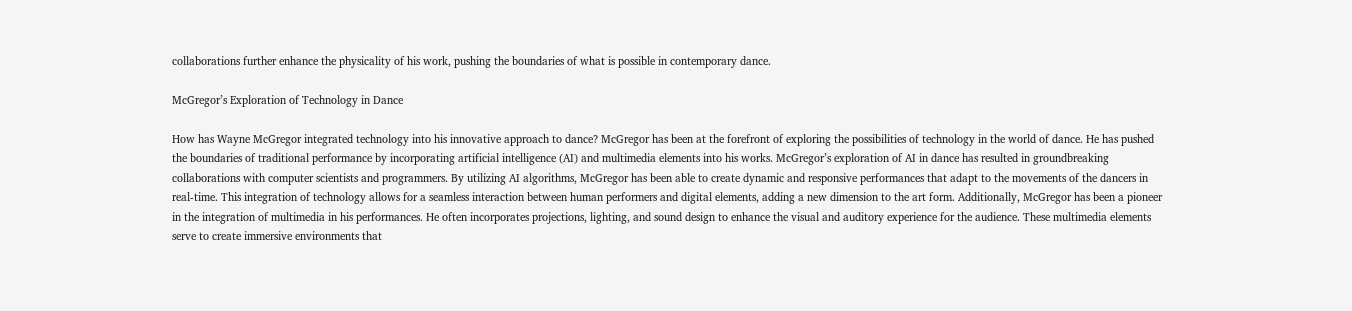collaborations further enhance the physicality of his work, pushing the boundaries of what is possible in contemporary dance.

McGregor’s Exploration of Technology in Dance

How has Wayne McGregor integrated technology into his innovative approach to dance? McGregor has been at the forefront of exploring the possibilities of technology in the world of dance. He has pushed the boundaries of traditional performance by incorporating artificial intelligence (AI) and multimedia elements into his works. McGregor’s exploration of AI in dance has resulted in groundbreaking collaborations with computer scientists and programmers. By utilizing AI algorithms, McGregor has been able to create dynamic and responsive performances that adapt to the movements of the dancers in real-time. This integration of technology allows for a seamless interaction between human performers and digital elements, adding a new dimension to the art form. Additionally, McGregor has been a pioneer in the integration of multimedia in his performances. He often incorporates projections, lighting, and sound design to enhance the visual and auditory experience for the audience. These multimedia elements serve to create immersive environments that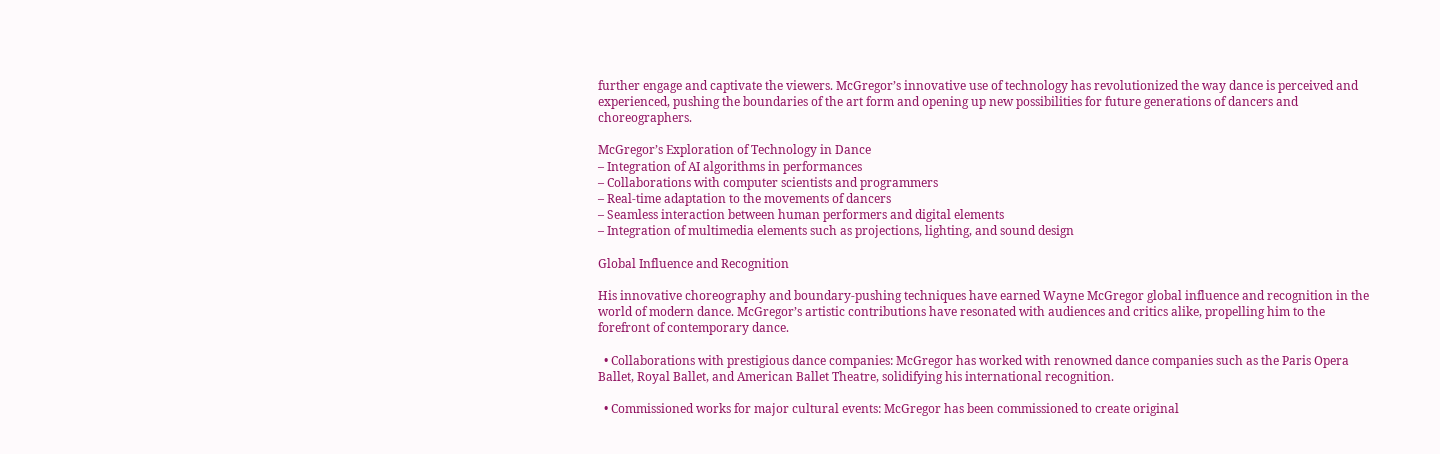further engage and captivate the viewers. McGregor’s innovative use of technology has revolutionized the way dance is perceived and experienced, pushing the boundaries of the art form and opening up new possibilities for future generations of dancers and choreographers.

McGregor’s Exploration of Technology in Dance
– Integration of AI algorithms in performances
– Collaborations with computer scientists and programmers
– Real-time adaptation to the movements of dancers
– Seamless interaction between human performers and digital elements
– Integration of multimedia elements such as projections, lighting, and sound design

Global Influence and Recognition

His innovative choreography and boundary-pushing techniques have earned Wayne McGregor global influence and recognition in the world of modern dance. McGregor’s artistic contributions have resonated with audiences and critics alike, propelling him to the forefront of contemporary dance.

  • Collaborations with prestigious dance companies: McGregor has worked with renowned dance companies such as the Paris Opera Ballet, Royal Ballet, and American Ballet Theatre, solidifying his international recognition.

  • Commissioned works for major cultural events: McGregor has been commissioned to create original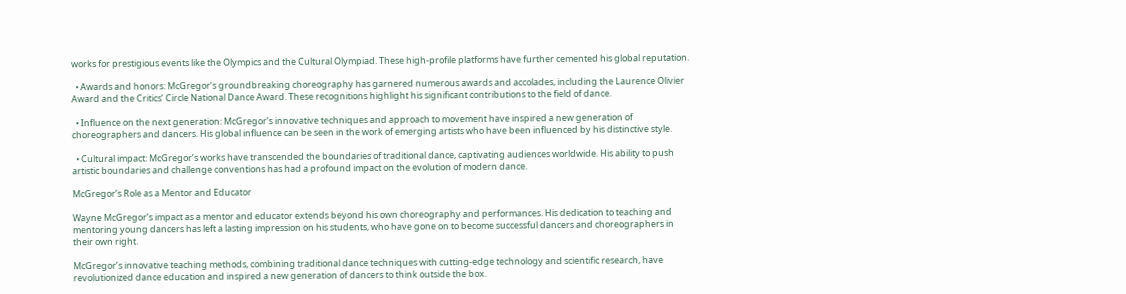works for prestigious events like the Olympics and the Cultural Olympiad. These high-profile platforms have further cemented his global reputation.

  • Awards and honors: McGregor’s groundbreaking choreography has garnered numerous awards and accolades, including the Laurence Olivier Award and the Critics’ Circle National Dance Award. These recognitions highlight his significant contributions to the field of dance.

  • Influence on the next generation: McGregor’s innovative techniques and approach to movement have inspired a new generation of choreographers and dancers. His global influence can be seen in the work of emerging artists who have been influenced by his distinctive style.

  • Cultural impact: McGregor’s works have transcended the boundaries of traditional dance, captivating audiences worldwide. His ability to push artistic boundaries and challenge conventions has had a profound impact on the evolution of modern dance.

McGregor’s Role as a Mentor and Educator

Wayne McGregor’s impact as a mentor and educator extends beyond his own choreography and performances. His dedication to teaching and mentoring young dancers has left a lasting impression on his students, who have gone on to become successful dancers and choreographers in their own right.

McGregor’s innovative teaching methods, combining traditional dance techniques with cutting-edge technology and scientific research, have revolutionized dance education and inspired a new generation of dancers to think outside the box.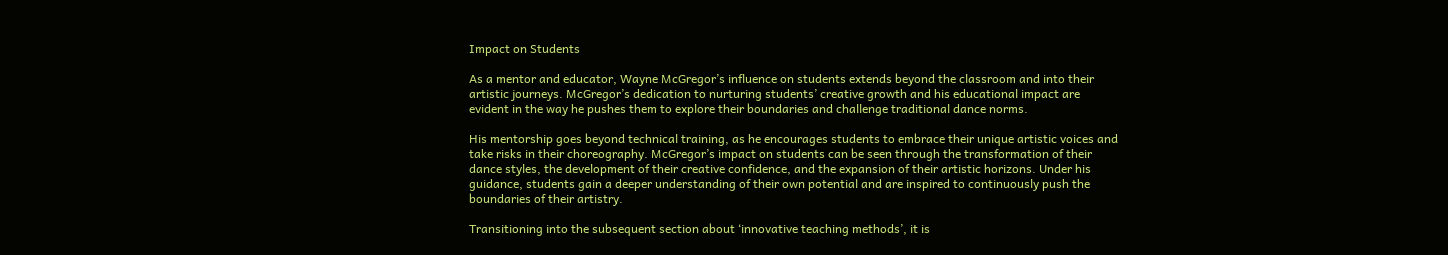Impact on Students

As a mentor and educator, Wayne McGregor’s influence on students extends beyond the classroom and into their artistic journeys. McGregor’s dedication to nurturing students’ creative growth and his educational impact are evident in the way he pushes them to explore their boundaries and challenge traditional dance norms.

His mentorship goes beyond technical training, as he encourages students to embrace their unique artistic voices and take risks in their choreography. McGregor’s impact on students can be seen through the transformation of their dance styles, the development of their creative confidence, and the expansion of their artistic horizons. Under his guidance, students gain a deeper understanding of their own potential and are inspired to continuously push the boundaries of their artistry.

Transitioning into the subsequent section about ‘innovative teaching methods’, it is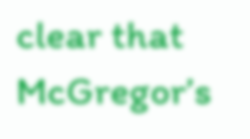clear that McGregor’s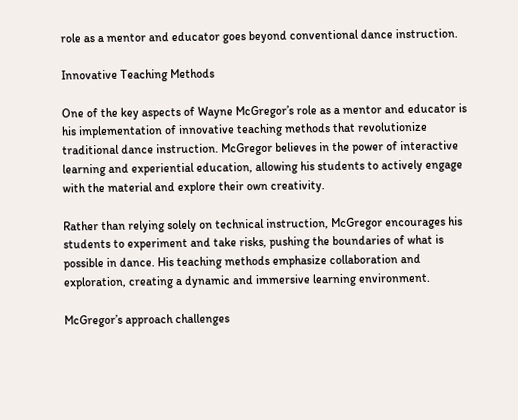role as a mentor and educator goes beyond conventional dance instruction.

Innovative Teaching Methods

One of the key aspects of Wayne McGregor’s role as a mentor and educator is his implementation of innovative teaching methods that revolutionize traditional dance instruction. McGregor believes in the power of interactive learning and experiential education, allowing his students to actively engage with the material and explore their own creativity.

Rather than relying solely on technical instruction, McGregor encourages his students to experiment and take risks, pushing the boundaries of what is possible in dance. His teaching methods emphasize collaboration and exploration, creating a dynamic and immersive learning environment.

McGregor’s approach challenges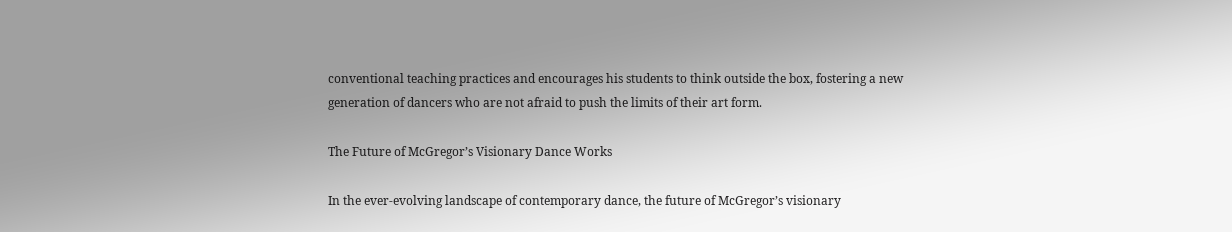conventional teaching practices and encourages his students to think outside the box, fostering a new generation of dancers who are not afraid to push the limits of their art form.

The Future of McGregor’s Visionary Dance Works

In the ever-evolving landscape of contemporary dance, the future of McGregor’s visionary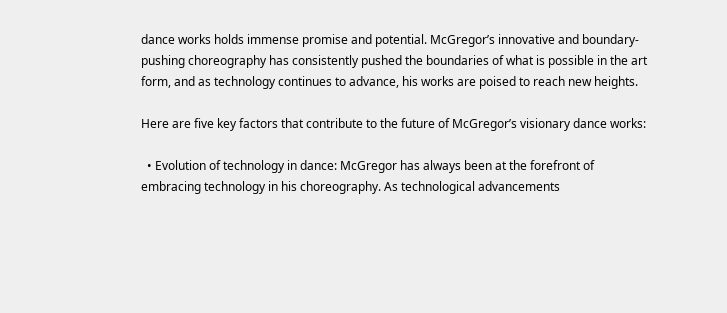dance works holds immense promise and potential. McGregor’s innovative and boundary-pushing choreography has consistently pushed the boundaries of what is possible in the art form, and as technology continues to advance, his works are poised to reach new heights.

Here are five key factors that contribute to the future of McGregor’s visionary dance works:

  • Evolution of technology in dance: McGregor has always been at the forefront of embracing technology in his choreography. As technological advancements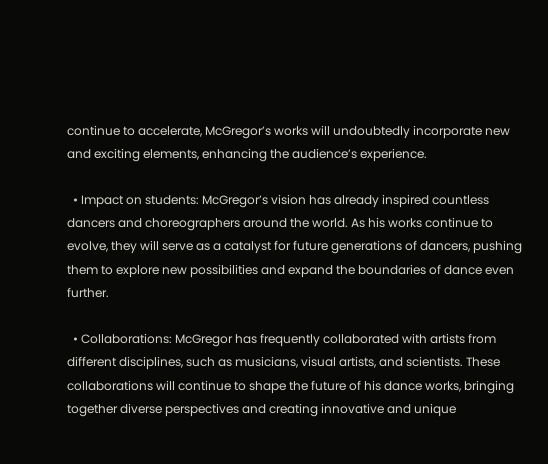continue to accelerate, McGregor’s works will undoubtedly incorporate new and exciting elements, enhancing the audience’s experience.

  • Impact on students: McGregor’s vision has already inspired countless dancers and choreographers around the world. As his works continue to evolve, they will serve as a catalyst for future generations of dancers, pushing them to explore new possibilities and expand the boundaries of dance even further.

  • Collaborations: McGregor has frequently collaborated with artists from different disciplines, such as musicians, visual artists, and scientists. These collaborations will continue to shape the future of his dance works, bringing together diverse perspectives and creating innovative and unique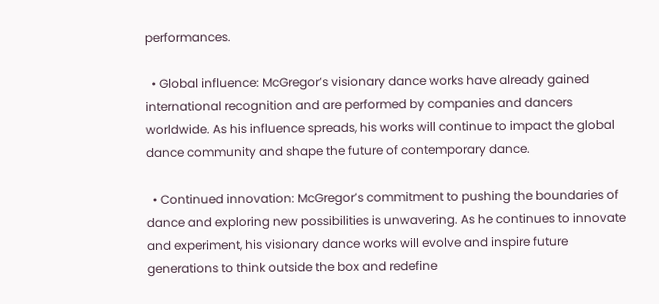performances.

  • Global influence: McGregor’s visionary dance works have already gained international recognition and are performed by companies and dancers worldwide. As his influence spreads, his works will continue to impact the global dance community and shape the future of contemporary dance.

  • Continued innovation: McGregor’s commitment to pushing the boundaries of dance and exploring new possibilities is unwavering. As he continues to innovate and experiment, his visionary dance works will evolve and inspire future generations to think outside the box and redefine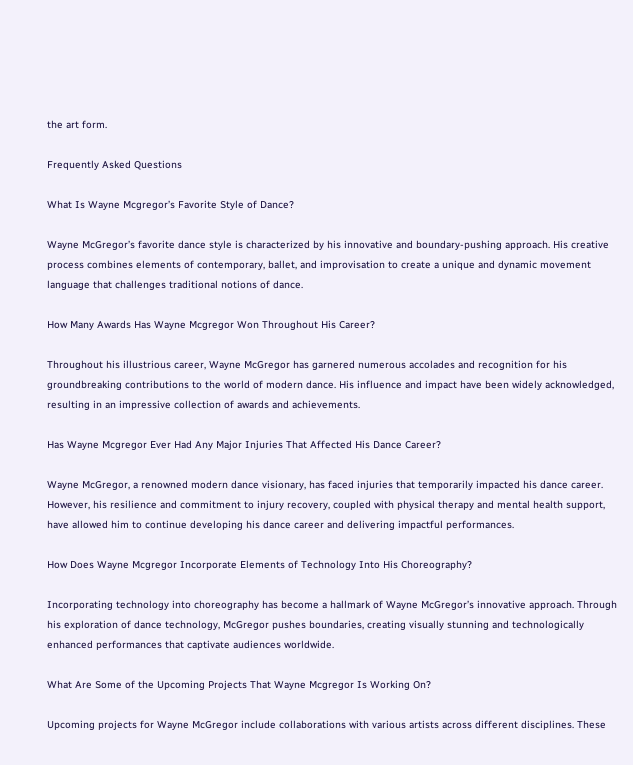the art form.

Frequently Asked Questions

What Is Wayne Mcgregor’s Favorite Style of Dance?

Wayne McGregor’s favorite dance style is characterized by his innovative and boundary-pushing approach. His creative process combines elements of contemporary, ballet, and improvisation to create a unique and dynamic movement language that challenges traditional notions of dance.

How Many Awards Has Wayne Mcgregor Won Throughout His Career?

Throughout his illustrious career, Wayne McGregor has garnered numerous accolades and recognition for his groundbreaking contributions to the world of modern dance. His influence and impact have been widely acknowledged, resulting in an impressive collection of awards and achievements.

Has Wayne Mcgregor Ever Had Any Major Injuries That Affected His Dance Career?

Wayne McGregor, a renowned modern dance visionary, has faced injuries that temporarily impacted his dance career. However, his resilience and commitment to injury recovery, coupled with physical therapy and mental health support, have allowed him to continue developing his dance career and delivering impactful performances.

How Does Wayne Mcgregor Incorporate Elements of Technology Into His Choreography?

Incorporating technology into choreography has become a hallmark of Wayne McGregor’s innovative approach. Through his exploration of dance technology, McGregor pushes boundaries, creating visually stunning and technologically enhanced performances that captivate audiences worldwide.

What Are Some of the Upcoming Projects That Wayne Mcgregor Is Working On?

Upcoming projects for Wayne McGregor include collaborations with various artists across different disciplines. These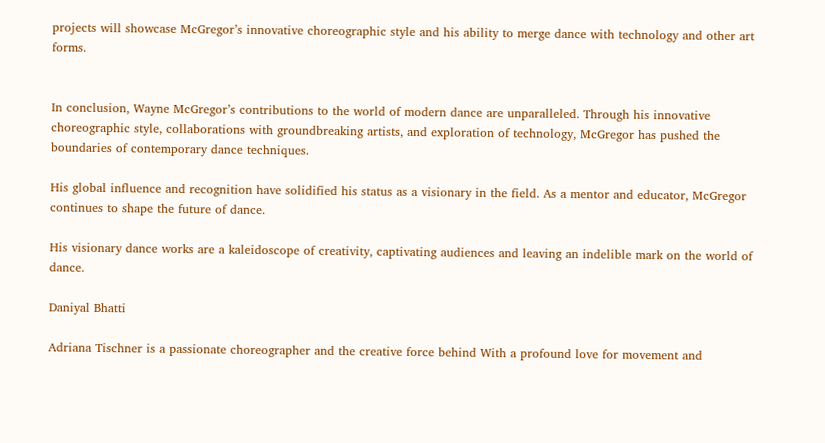projects will showcase McGregor’s innovative choreographic style and his ability to merge dance with technology and other art forms.


In conclusion, Wayne McGregor’s contributions to the world of modern dance are unparalleled. Through his innovative choreographic style, collaborations with groundbreaking artists, and exploration of technology, McGregor has pushed the boundaries of contemporary dance techniques.

His global influence and recognition have solidified his status as a visionary in the field. As a mentor and educator, McGregor continues to shape the future of dance.

His visionary dance works are a kaleidoscope of creativity, captivating audiences and leaving an indelible mark on the world of dance.

Daniyal Bhatti

Adriana Tischner is a passionate choreographer and the creative force behind With a profound love for movement and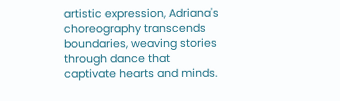artistic expression, Adriana's choreography transcends boundaries, weaving stories through dance that captivate hearts and minds.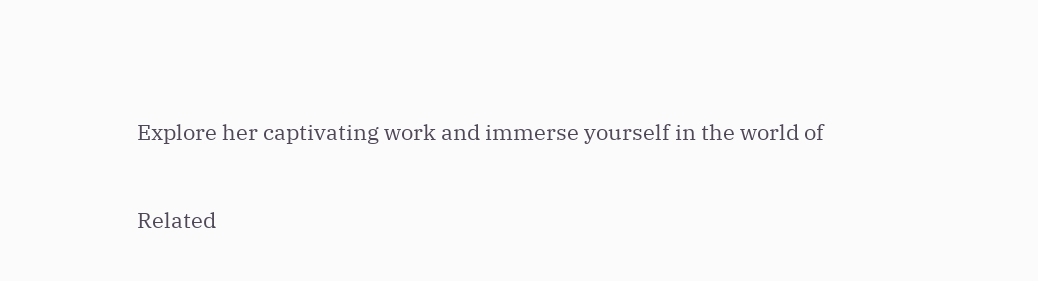Explore her captivating work and immerse yourself in the world of

Related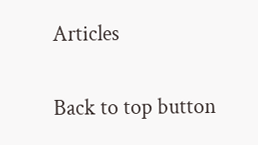Articles

Back to top button